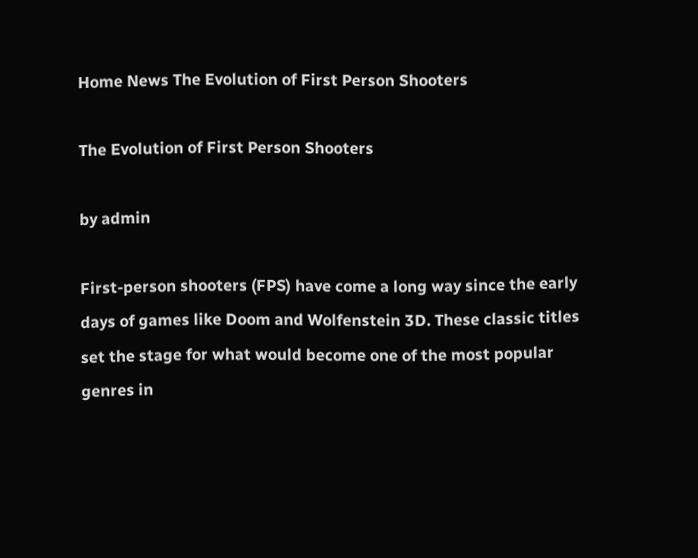Home News The Evolution of First Person Shooters

The Evolution of First Person Shooters

by admin

First-person shooters (FPS) have come a long way since the early days of games like Doom and Wolfenstein 3D. These classic titles set the stage for what would become one of the most popular genres in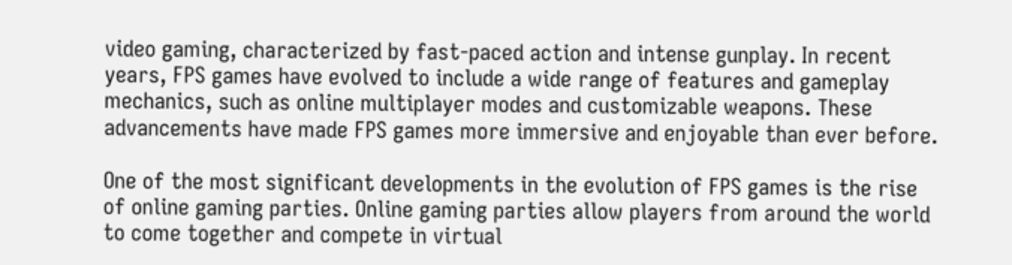video gaming, characterized by fast-paced action and intense gunplay. In recent years, FPS games have evolved to include a wide range of features and gameplay mechanics, such as online multiplayer modes and customizable weapons. These advancements have made FPS games more immersive and enjoyable than ever before.

One of the most significant developments in the evolution of FPS games is the rise of online gaming parties. Online gaming parties allow players from around the world to come together and compete in virtual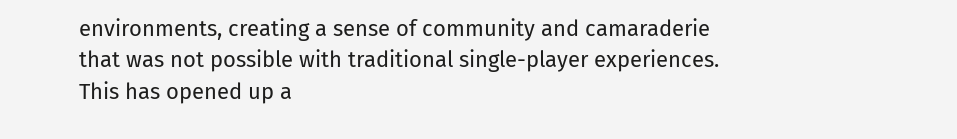environments, creating a sense of community and camaraderie that was not possible with traditional single-player experiences. This has opened up a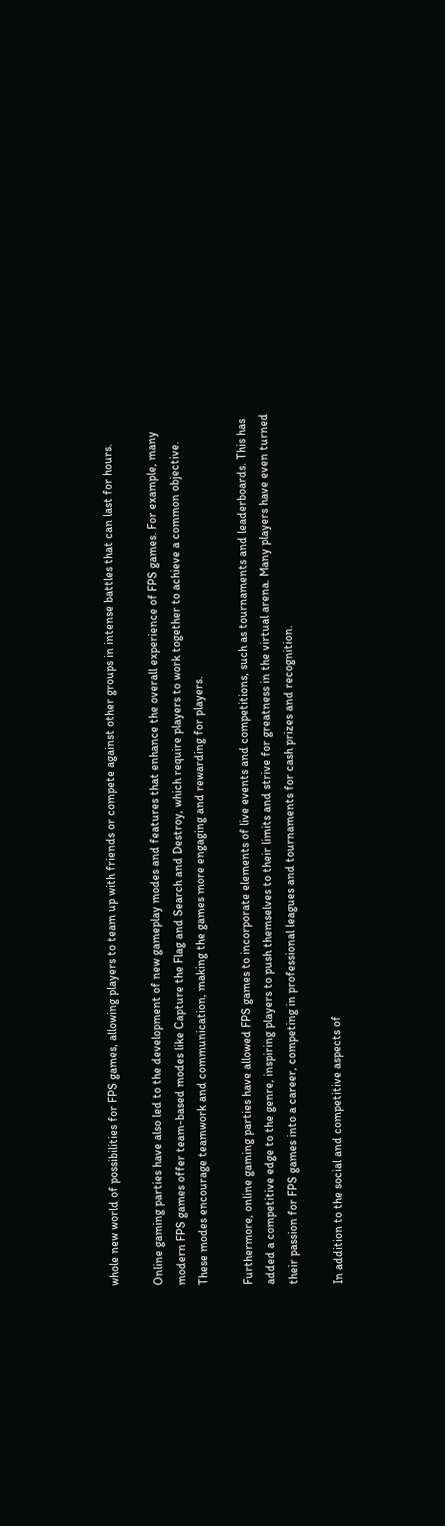whole new world of possibilities for FPS games, allowing players to team up with friends or compete against other groups in intense battles that can last for hours.

Online gaming parties have also led to the development of new gameplay modes and features that enhance the overall experience of FPS games. For example, many modern FPS games offer team-based modes like Capture the Flag and Search and Destroy, which require players to work together to achieve a common objective. These modes encourage teamwork and communication, making the games more engaging and rewarding for players.

Furthermore, online gaming parties have allowed FPS games to incorporate elements of live events and competitions, such as tournaments and leaderboards. This has added a competitive edge to the genre, inspiring players to push themselves to their limits and strive for greatness in the virtual arena. Many players have even turned their passion for FPS games into a career, competing in professional leagues and tournaments for cash prizes and recognition.

In addition to the social and competitive aspects of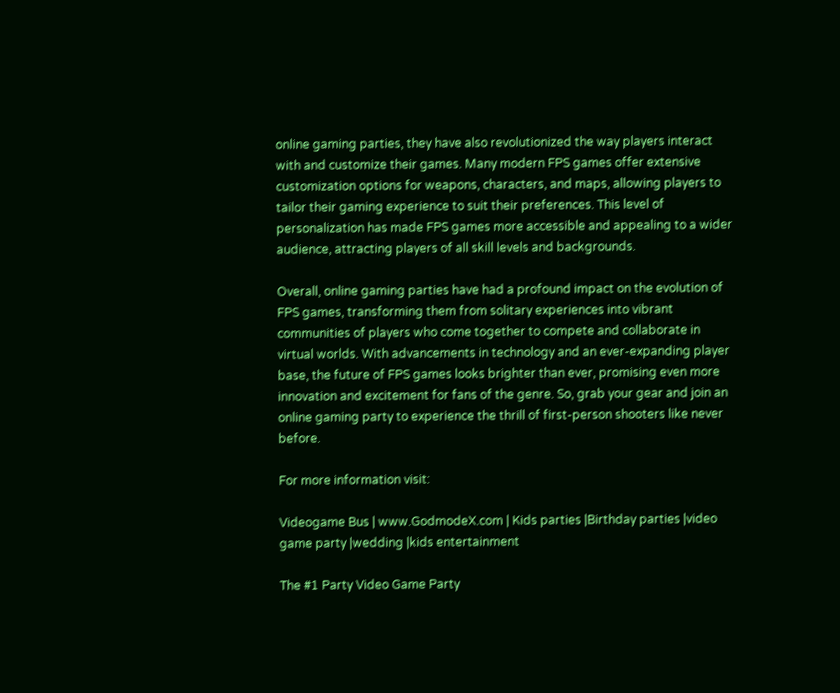online gaming parties, they have also revolutionized the way players interact with and customize their games. Many modern FPS games offer extensive customization options for weapons, characters, and maps, allowing players to tailor their gaming experience to suit their preferences. This level of personalization has made FPS games more accessible and appealing to a wider audience, attracting players of all skill levels and backgrounds.

Overall, online gaming parties have had a profound impact on the evolution of FPS games, transforming them from solitary experiences into vibrant communities of players who come together to compete and collaborate in virtual worlds. With advancements in technology and an ever-expanding player base, the future of FPS games looks brighter than ever, promising even more innovation and excitement for fans of the genre. So, grab your gear and join an online gaming party to experience the thrill of first-person shooters like never before.

For more information visit:

Videogame Bus | www.GodmodeX.com | Kids parties |Birthday parties |video game party |wedding |kids entertainment

The #1 Party Video Game Party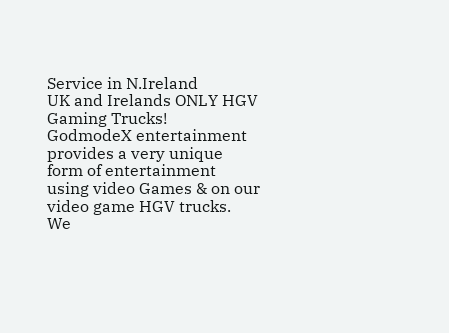Service in N.Ireland
UK and Irelands ONLY HGV Gaming Trucks!
GodmodeX entertainment provides a very unique form of entertainment using video Games & on our video game HGV trucks.
We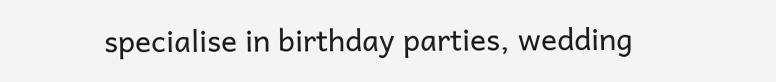specialise in birthday parties, wedding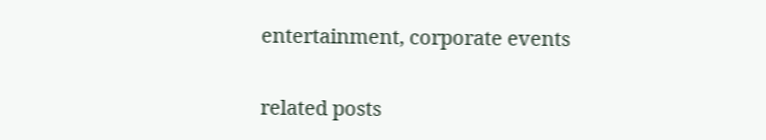entertainment, corporate events

related posts